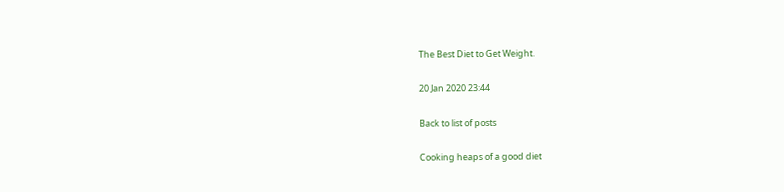The Best Diet to Get Weight.

20 Jan 2020 23:44

Back to list of posts

Cooking heaps of a good diet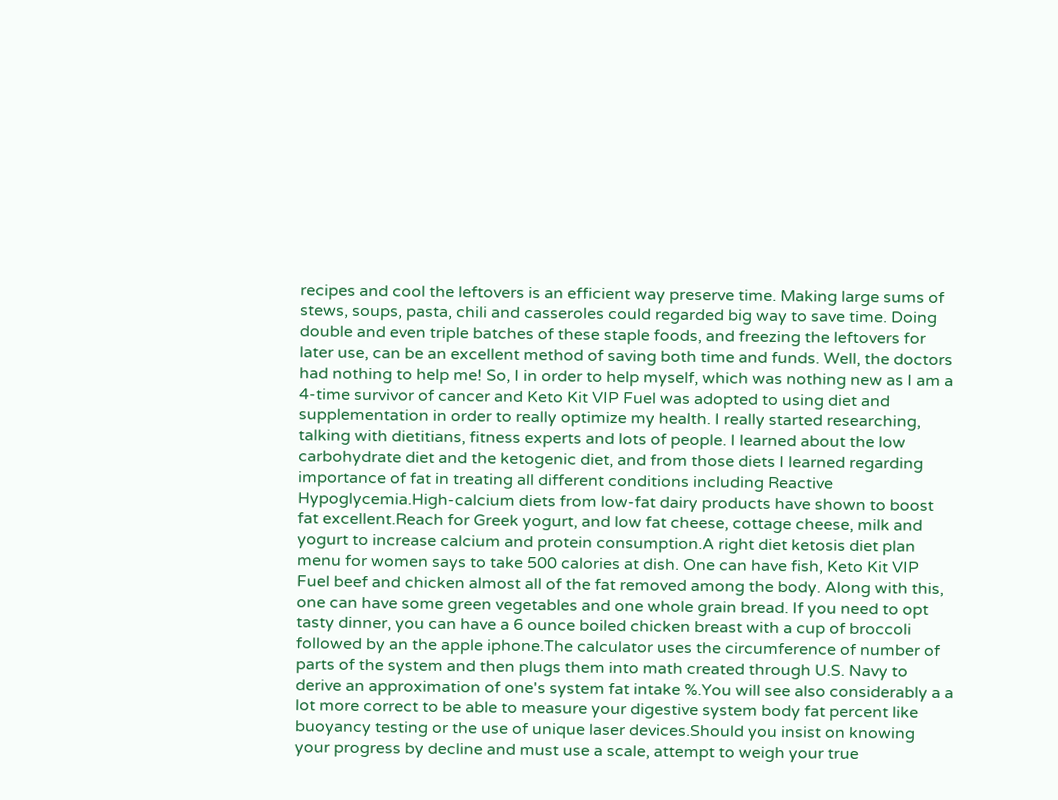recipes and cool the leftovers is an efficient way preserve time. Making large sums of stews, soups, pasta, chili and casseroles could regarded big way to save time. Doing double and even triple batches of these staple foods, and freezing the leftovers for later use, can be an excellent method of saving both time and funds. Well, the doctors had nothing to help me! So, I in order to help myself, which was nothing new as I am a 4-time survivor of cancer and Keto Kit VIP Fuel was adopted to using diet and supplementation in order to really optimize my health. I really started researching, talking with dietitians, fitness experts and lots of people. I learned about the low carbohydrate diet and the ketogenic diet, and from those diets I learned regarding importance of fat in treating all different conditions including Reactive Hypoglycemia.High-calcium diets from low-fat dairy products have shown to boost fat excellent.Reach for Greek yogurt, and low fat cheese, cottage cheese, milk and yogurt to increase calcium and protein consumption.A right diet ketosis diet plan menu for women says to take 500 calories at dish. One can have fish, Keto Kit VIP Fuel beef and chicken almost all of the fat removed among the body. Along with this, one can have some green vegetables and one whole grain bread. If you need to opt tasty dinner, you can have a 6 ounce boiled chicken breast with a cup of broccoli followed by an the apple iphone.The calculator uses the circumference of number of parts of the system and then plugs them into math created through U.S. Navy to derive an approximation of one's system fat intake %.You will see also considerably a a lot more correct to be able to measure your digestive system body fat percent like buoyancy testing or the use of unique laser devices.Should you insist on knowing your progress by decline and must use a scale, attempt to weigh your true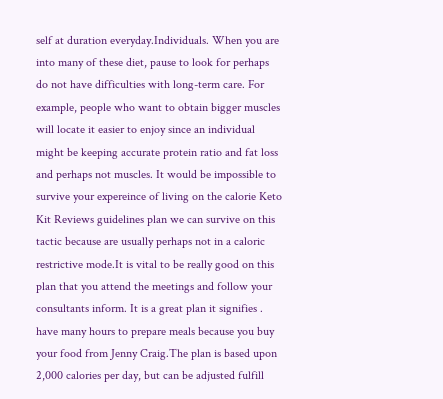self at duration everyday.Individuals. When you are into many of these diet, pause to look for perhaps do not have difficulties with long-term care. For example, people who want to obtain bigger muscles will locate it easier to enjoy since an individual might be keeping accurate protein ratio and fat loss and perhaps not muscles. It would be impossible to survive your expereince of living on the calorie Keto Kit Reviews guidelines plan we can survive on this tactic because are usually perhaps not in a caloric restrictive mode.It is vital to be really good on this plan that you attend the meetings and follow your consultants inform. It is a great plan it signifies . have many hours to prepare meals because you buy your food from Jenny Craig.The plan is based upon 2,000 calories per day, but can be adjusted fulfill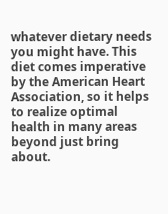whatever dietary needs you might have. This diet comes imperative by the American Heart Association, so it helps to realize optimal health in many areas beyond just bring about.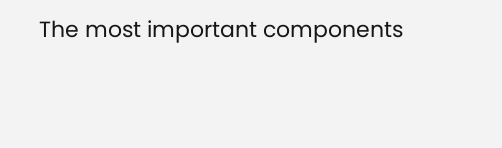The most important components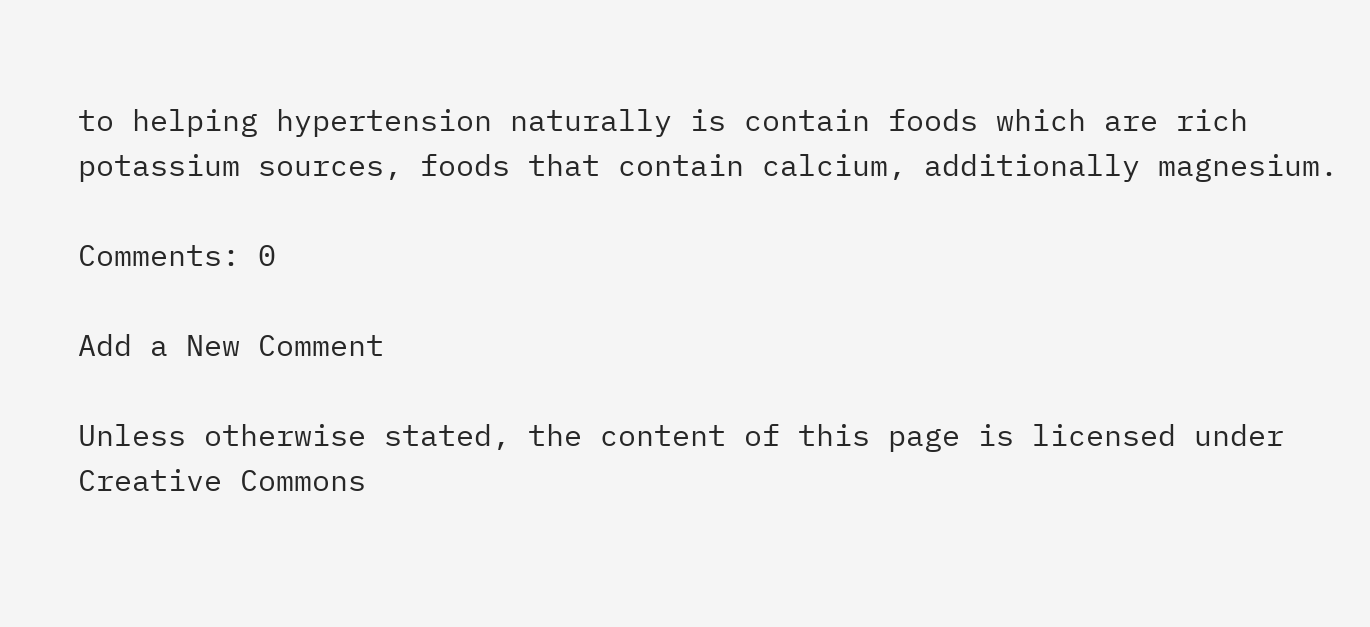to helping hypertension naturally is contain foods which are rich potassium sources, foods that contain calcium, additionally magnesium.

Comments: 0

Add a New Comment

Unless otherwise stated, the content of this page is licensed under Creative Commons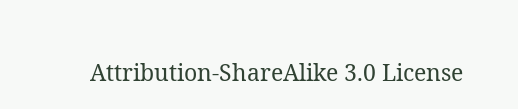Attribution-ShareAlike 3.0 License